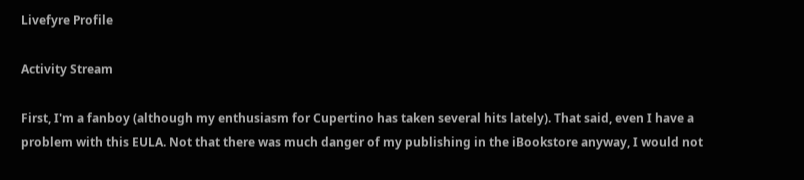Livefyre Profile

Activity Stream

First, I'm a fanboy (although my enthusiasm for Cupertino has taken several hits lately). That said, even I have a problem with this EULA. Not that there was much danger of my publishing in the iBookstore anyway, I would not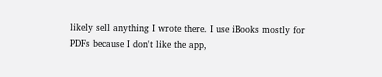likely sell anything I wrote there. I use iBooks mostly for PDFs because I don't like the app,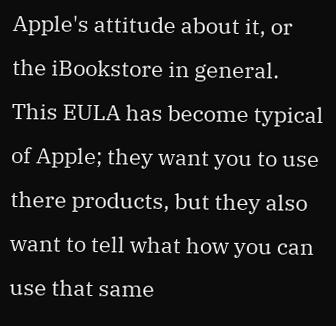Apple's attitude about it, or the iBookstore in general. This EULA has become typical of Apple; they want you to use there products, but they also want to tell what how you can use that same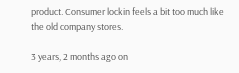product. Consumer lockin feels a bit too much like the old company stores.

3 years, 2 months ago on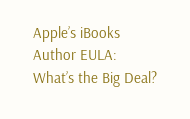Apple’s iBooks Author EULA: What’s the Big Deal?